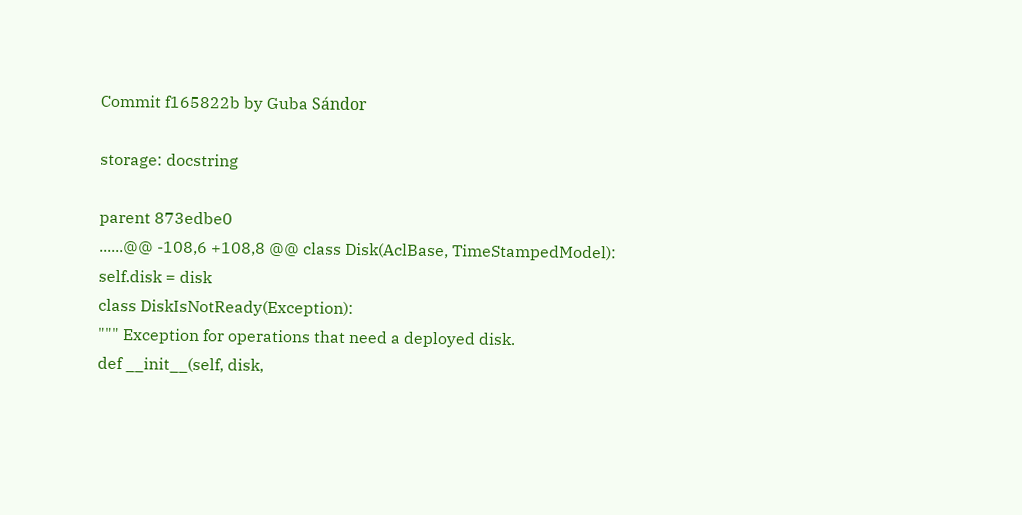Commit f165822b by Guba Sándor

storage: docstring

parent 873edbe0
......@@ -108,6 +108,8 @@ class Disk(AclBase, TimeStampedModel):
self.disk = disk
class DiskIsNotReady(Exception):
""" Exception for operations that need a deployed disk.
def __init__(self, disk,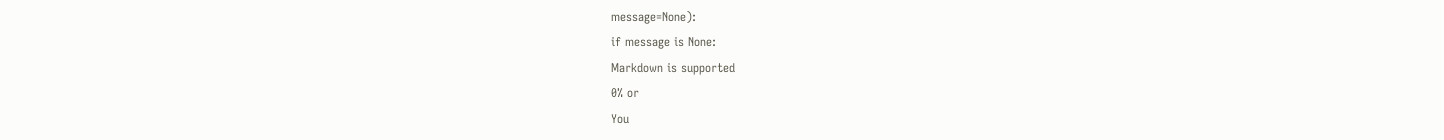message=None):
if message is None:
Markdown is supported
0% or
You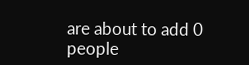are about to add 0 people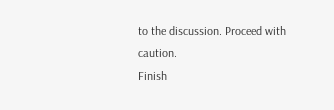to the discussion. Proceed with caution.
Finish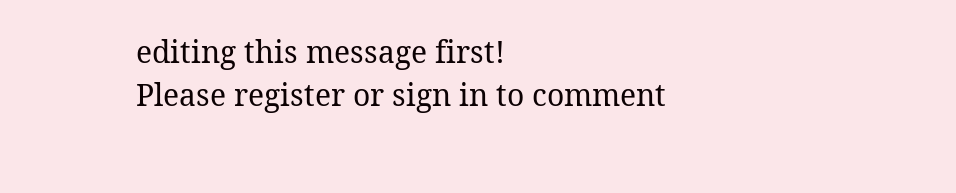editing this message first!
Please register or sign in to comment